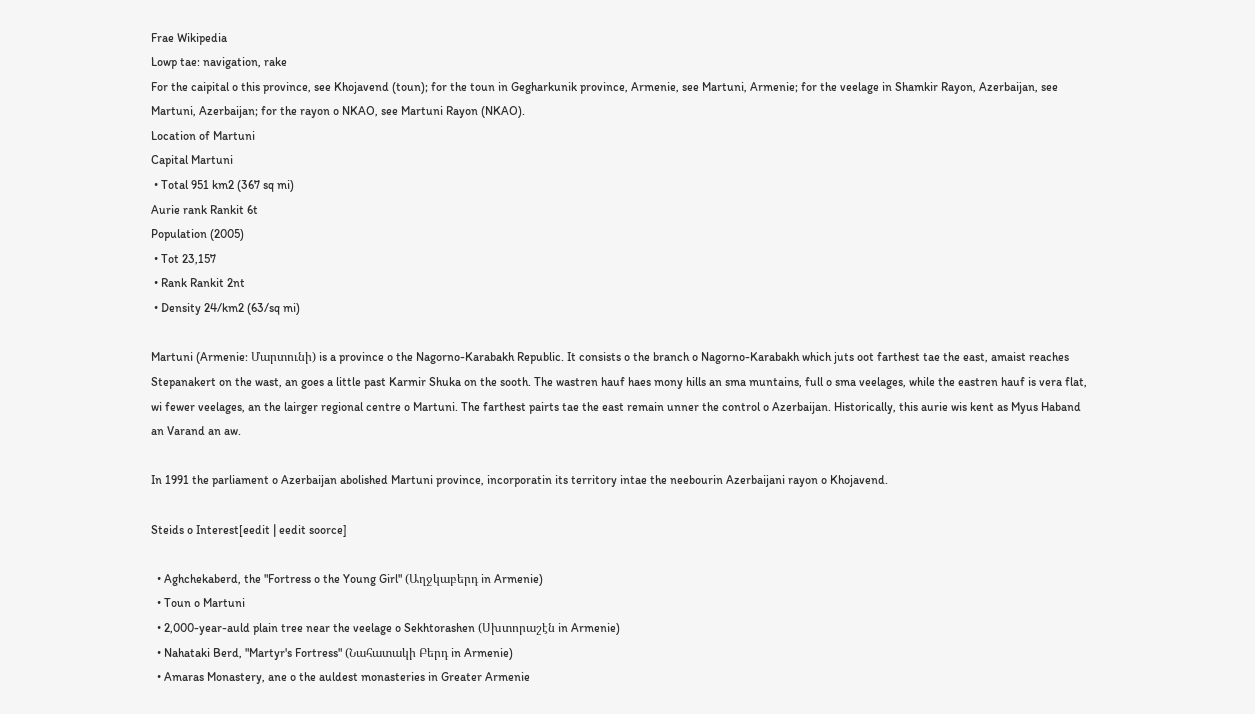Frae Wikipedia
Lowp tae: navigation, rake
For the caipital o this province, see Khojavend (toun); for the toun in Gegharkunik province, Armenie, see Martuni, Armenie; for the veelage in Shamkir Rayon, Azerbaijan, see Martuni, Azerbaijan; for the rayon o NKAO, see Martuni Rayon (NKAO).
Location of Martuni
Capital Martuni
 • Total 951 km2 (367 sq mi)
Aurie rank Rankit 6t
Population (2005)
 • Tot 23,157
 • Rank Rankit 2nt
 • Density 24/km2 (63/sq mi)

Martuni (Armenie: Մարտունի) is a province o the Nagorno-Karabakh Republic. It consists o the branch o Nagorno-Karabakh which juts oot farthest tae the east, amaist reaches Stepanakert on the wast, an goes a little past Karmir Shuka on the sooth. The wastren hauf haes mony hills an sma muntains, full o sma veelages, while the eastren hauf is vera flat, wi fewer veelages, an the lairger regional centre o Martuni. The farthest pairts tae the east remain unner the control o Azerbaijan. Historically, this aurie wis kent as Myus Haband an Varand an aw.

In 1991 the parliament o Azerbaijan abolished Martuni province, incorporatin its territory intae the neebourin Azerbaijani rayon o Khojavend.

Steids o Interest[eedit | eedit soorce]

  • Aghchekaberd, the "Fortress o the Young Girl" (Աղջկաբերդ in Armenie)
  • Toun o Martuni
  • 2,000-year-auld plain tree near the veelage o Sekhtorashen (Սխտորաշէն in Armenie)
  • Nahataki Berd, "Martyr's Fortress" (Նահատակի Բերդ in Armenie)
  • Amaras Monastery, ane o the auldest monasteries in Greater Armenie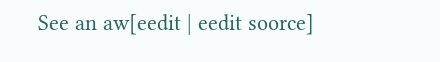See an aw[eedit | eedit soorce]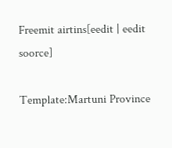Freemit airtins[eedit | eedit soorce]

Template:Martuni Province